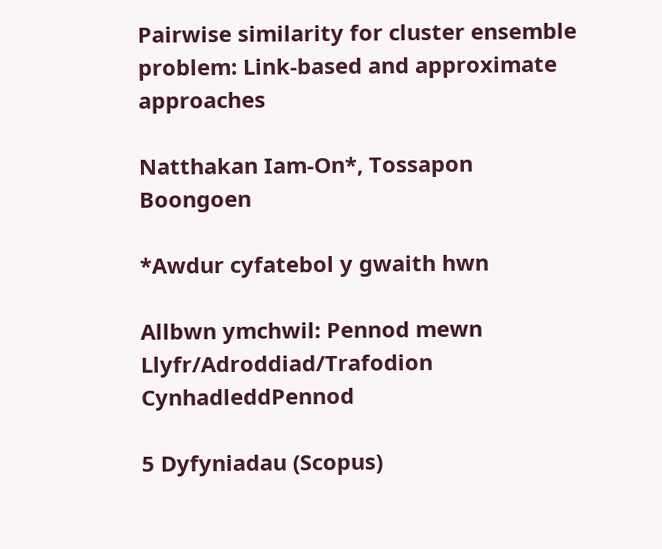Pairwise similarity for cluster ensemble problem: Link-based and approximate approaches

Natthakan Iam-On*, Tossapon Boongoen

*Awdur cyfatebol y gwaith hwn

Allbwn ymchwil: Pennod mewn Llyfr/Adroddiad/Trafodion CynhadleddPennod

5 Dyfyniadau (Scopus)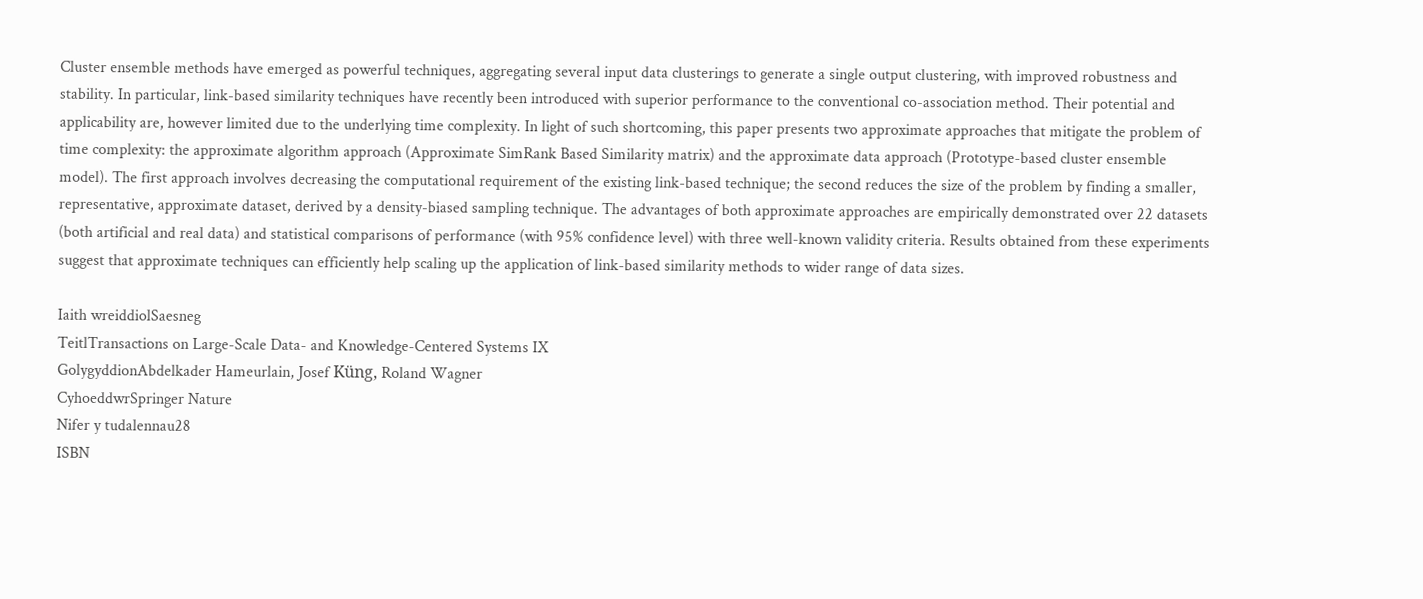Cluster ensemble methods have emerged as powerful techniques, aggregating several input data clusterings to generate a single output clustering, with improved robustness and stability. In particular, link-based similarity techniques have recently been introduced with superior performance to the conventional co-association method. Their potential and applicability are, however limited due to the underlying time complexity. In light of such shortcoming, this paper presents two approximate approaches that mitigate the problem of time complexity: the approximate algorithm approach (Approximate SimRank Based Similarity matrix) and the approximate data approach (Prototype-based cluster ensemble model). The first approach involves decreasing the computational requirement of the existing link-based technique; the second reduces the size of the problem by finding a smaller, representative, approximate dataset, derived by a density-biased sampling technique. The advantages of both approximate approaches are empirically demonstrated over 22 datasets (both artificial and real data) and statistical comparisons of performance (with 95% confidence level) with three well-known validity criteria. Results obtained from these experiments suggest that approximate techniques can efficiently help scaling up the application of link-based similarity methods to wider range of data sizes.

Iaith wreiddiolSaesneg
TeitlTransactions on Large-Scale Data- and Knowledge-Centered Systems IX
GolygyddionAbdelkader Hameurlain, Josef Küng, Roland Wagner
CyhoeddwrSpringer Nature
Nifer y tudalennau28
ISBN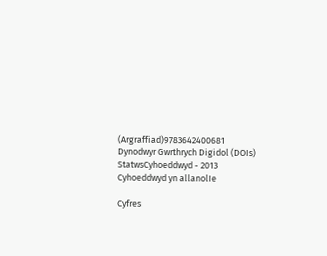(Argraffiad)9783642400681
Dynodwyr Gwrthrych Digidol (DOIs)
StatwsCyhoeddwyd - 2013
Cyhoeddwyd yn allanolIe

Cyfres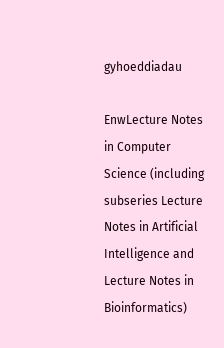gyhoeddiadau

EnwLecture Notes in Computer Science (including subseries Lecture Notes in Artificial Intelligence and Lecture Notes in Bioinformatics)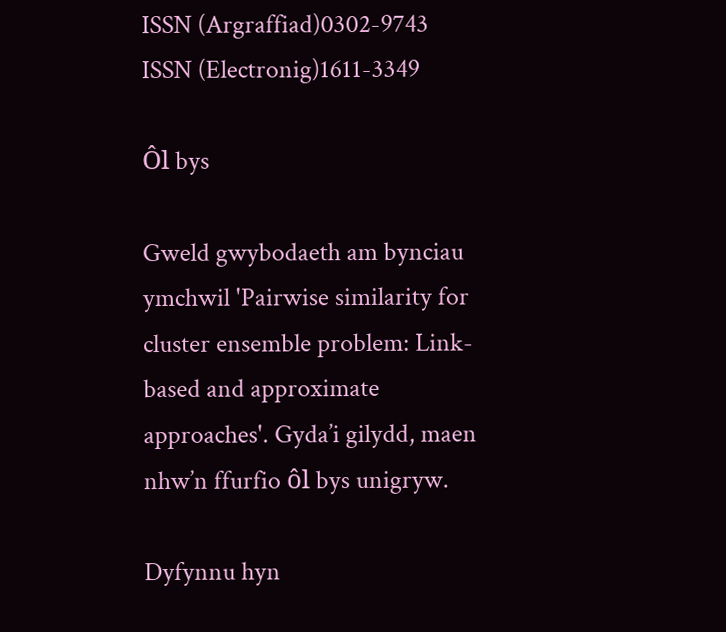ISSN (Argraffiad)0302-9743
ISSN (Electronig)1611-3349

Ôl bys

Gweld gwybodaeth am bynciau ymchwil 'Pairwise similarity for cluster ensemble problem: Link-based and approximate approaches'. Gyda’i gilydd, maen nhw’n ffurfio ôl bys unigryw.

Dyfynnu hyn